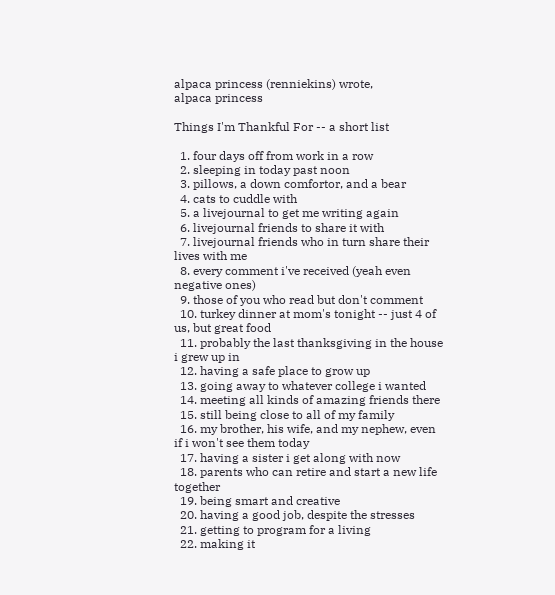alpaca princess (renniekins) wrote,
alpaca princess

Things I'm Thankful For -- a short list

  1. four days off from work in a row
  2. sleeping in today past noon
  3. pillows, a down comfortor, and a bear
  4. cats to cuddle with
  5. a livejournal to get me writing again
  6. livejournal friends to share it with
  7. livejournal friends who in turn share their lives with me
  8. every comment i've received (yeah even negative ones)
  9. those of you who read but don't comment
  10. turkey dinner at mom's tonight -- just 4 of us, but great food
  11. probably the last thanksgiving in the house i grew up in
  12. having a safe place to grow up
  13. going away to whatever college i wanted
  14. meeting all kinds of amazing friends there
  15. still being close to all of my family
  16. my brother, his wife, and my nephew, even if i won't see them today
  17. having a sister i get along with now
  18. parents who can retire and start a new life together
  19. being smart and creative
  20. having a good job, despite the stresses
  21. getting to program for a living
  22. making it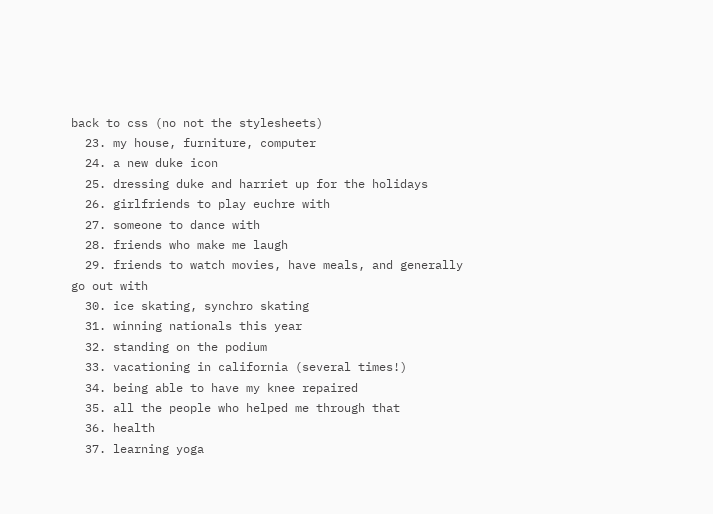back to css (no not the stylesheets)
  23. my house, furniture, computer
  24. a new duke icon
  25. dressing duke and harriet up for the holidays
  26. girlfriends to play euchre with
  27. someone to dance with
  28. friends who make me laugh
  29. friends to watch movies, have meals, and generally go out with
  30. ice skating, synchro skating
  31. winning nationals this year
  32. standing on the podium
  33. vacationing in california (several times!)
  34. being able to have my knee repaired
  35. all the people who helped me through that
  36. health
  37. learning yoga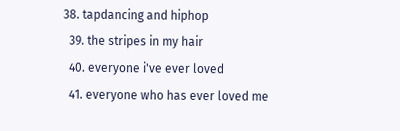38. tapdancing and hiphop
  39. the stripes in my hair
  40. everyone i've ever loved
  41. everyone who has ever loved me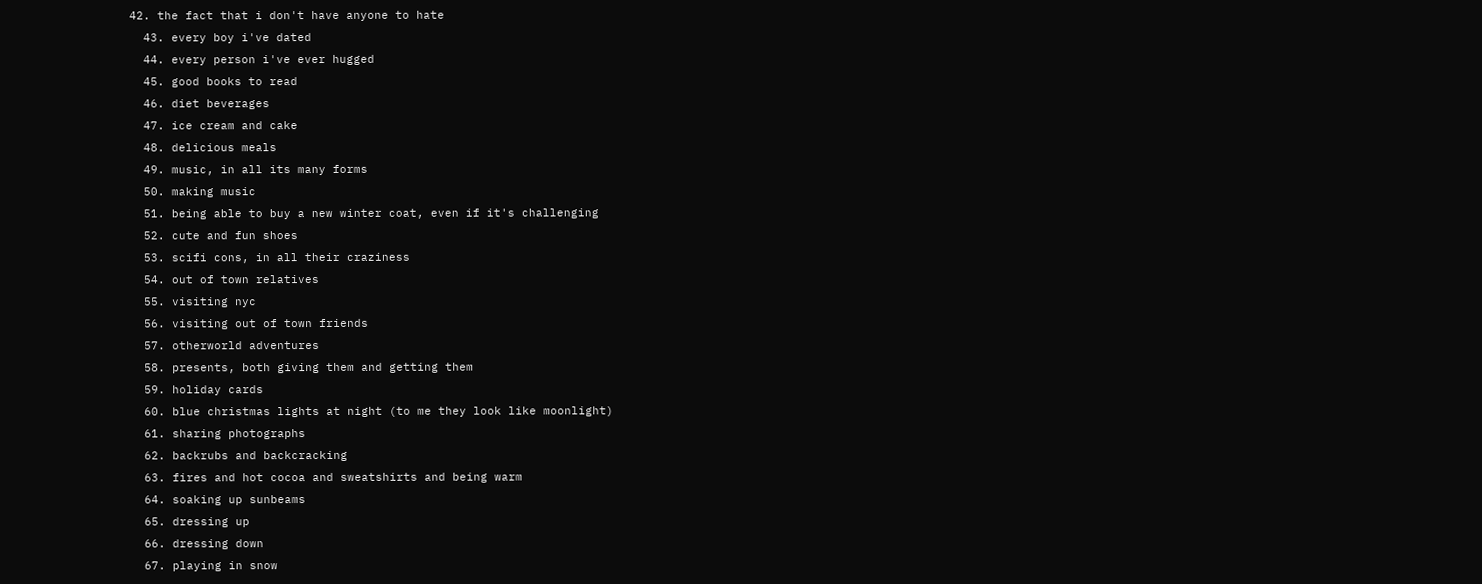42. the fact that i don't have anyone to hate
  43. every boy i've dated
  44. every person i've ever hugged
  45. good books to read
  46. diet beverages
  47. ice cream and cake
  48. delicious meals
  49. music, in all its many forms
  50. making music
  51. being able to buy a new winter coat, even if it's challenging
  52. cute and fun shoes
  53. scifi cons, in all their craziness
  54. out of town relatives
  55. visiting nyc
  56. visiting out of town friends
  57. otherworld adventures
  58. presents, both giving them and getting them
  59. holiday cards
  60. blue christmas lights at night (to me they look like moonlight)
  61. sharing photographs
  62. backrubs and backcracking
  63. fires and hot cocoa and sweatshirts and being warm
  64. soaking up sunbeams
  65. dressing up
  66. dressing down
  67. playing in snow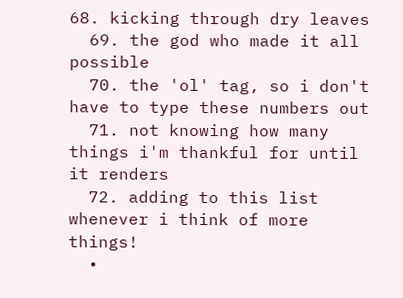68. kicking through dry leaves
  69. the god who made it all possible
  70. the 'ol' tag, so i don't have to type these numbers out
  71. not knowing how many things i'm thankful for until it renders
  72. adding to this list whenever i think of more things!
  •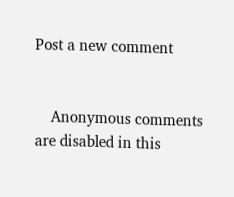Post a new comment


    Anonymous comments are disabled in this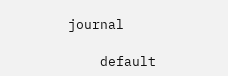journal

    default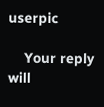userpic

    Your reply will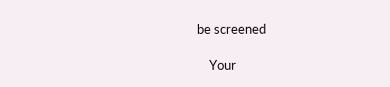be screened

    Your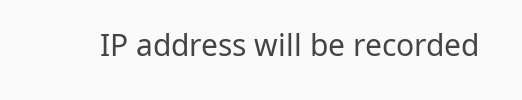IP address will be recorded